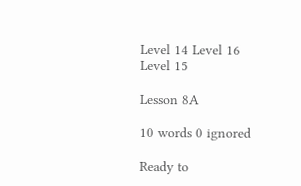Level 14 Level 16
Level 15

Lesson 8A

10 words 0 ignored

Ready to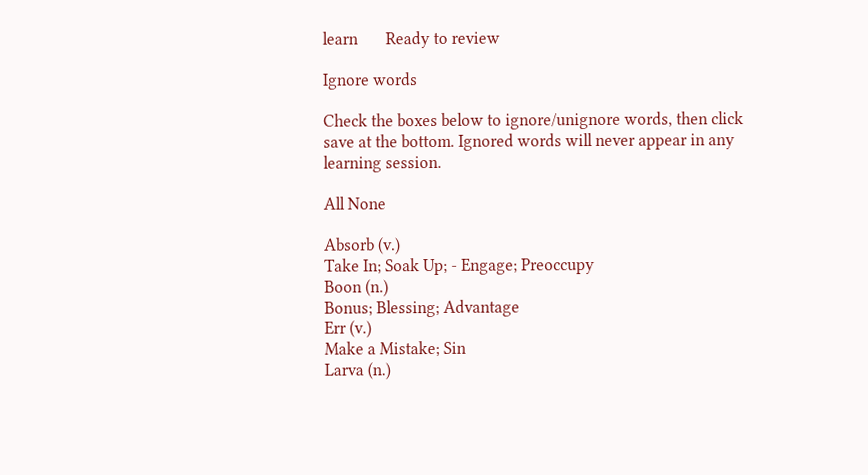learn       Ready to review

Ignore words

Check the boxes below to ignore/unignore words, then click save at the bottom. Ignored words will never appear in any learning session.

All None

Absorb (v.)
Take In; Soak Up; - Engage; Preoccupy
Boon (n.)
Bonus; Blessing; Advantage
Err (v.)
Make a Mistake; Sin
Larva (n.)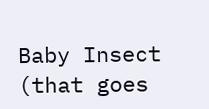Baby Insect (that goes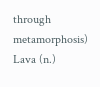through metamorphosis)
Lava (n.)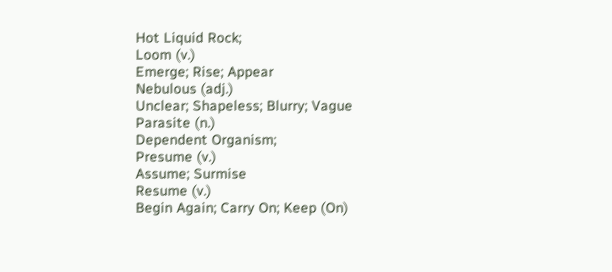Hot Liquid Rock;
Loom (v.)
Emerge; Rise; Appear
Nebulous (adj.)
Unclear; Shapeless; Blurry; Vague
Parasite (n.)
Dependent Organism;
Presume (v.)
Assume; Surmise
Resume (v.)
Begin Again; Carry On; Keep (On)